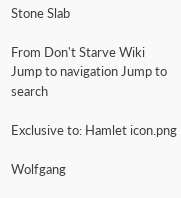Stone Slab

From Don't Starve Wiki
Jump to navigation Jump to search

Exclusive to: Hamlet icon.png

Wolfgang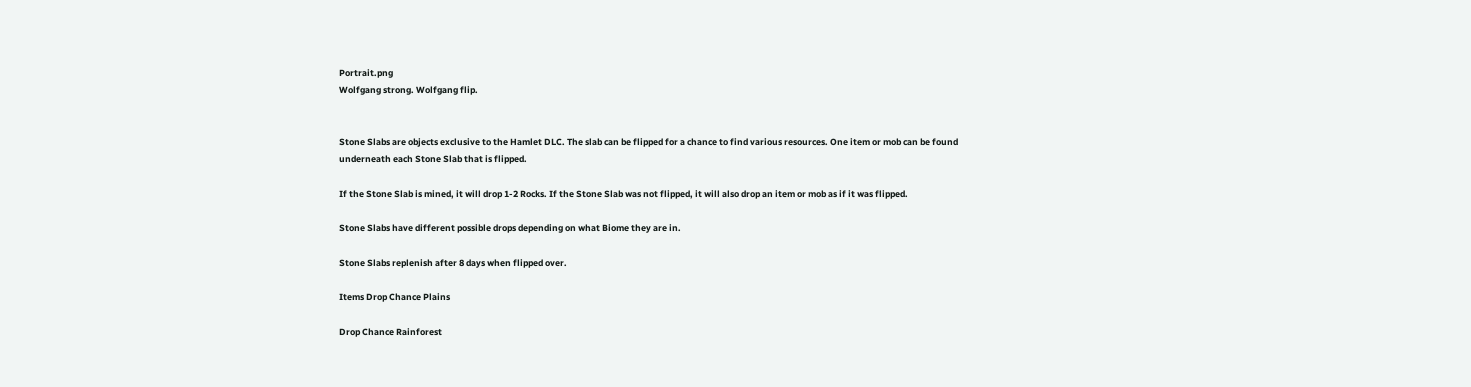Portrait.png
Wolfgang strong. Wolfgang flip.


Stone Slabs are objects exclusive to the Hamlet DLC. The slab can be flipped for a chance to find various resources. One item or mob can be found underneath each Stone Slab that is flipped.

If the Stone Slab is mined, it will drop 1-2 Rocks. If the Stone Slab was not flipped, it will also drop an item or mob as if it was flipped.

Stone Slabs have different possible drops depending on what Biome they are in.

Stone Slabs replenish after 8 days when flipped over.

Items Drop Chance Plains

Drop Chance Rainforest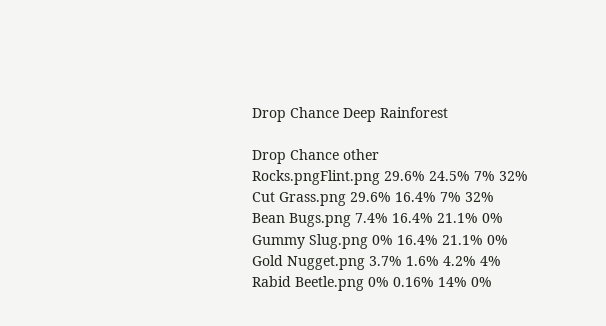Drop Chance Deep Rainforest

Drop Chance other
Rocks.pngFlint.png 29.6% 24.5% 7% 32%
Cut Grass.png 29.6% 16.4% 7% 32%
Bean Bugs.png 7.4% 16.4% 21.1% 0%
Gummy Slug.png 0% 16.4% 21.1% 0%
Gold Nugget.png 3.7% 1.6% 4.2% 4%
Rabid Beetle.png 0% 0.16% 14% 0%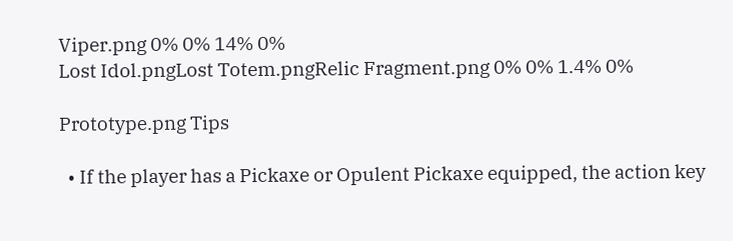Viper.png 0% 0% 14% 0%
Lost Idol.pngLost Totem.pngRelic Fragment.png 0% 0% 1.4% 0%

Prototype.png Tips

  • If the player has a Pickaxe or Opulent Pickaxe equipped, the action key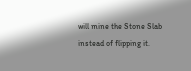will mine the Stone Slab instead of flipping it.